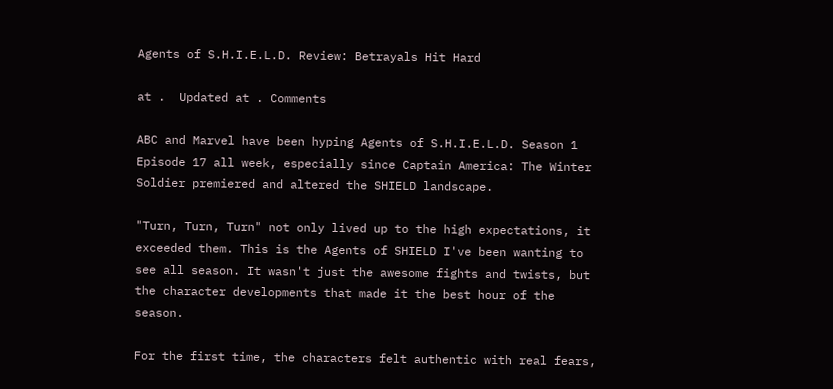Agents of S.H.I.E.L.D. Review: Betrayals Hit Hard

at .  Updated at . Comments

ABC and Marvel have been hyping Agents of S.H.I.E.L.D. Season 1 Episode 17 all week, especially since Captain America: The Winter Soldier premiered and altered the SHIELD landscape.

"Turn, Turn, Turn" not only lived up to the high expectations, it exceeded them. This is the Agents of SHIELD I've been wanting to see all season. It wasn't just the awesome fights and twists, but the character developments that made it the best hour of the season.

For the first time, the characters felt authentic with real fears,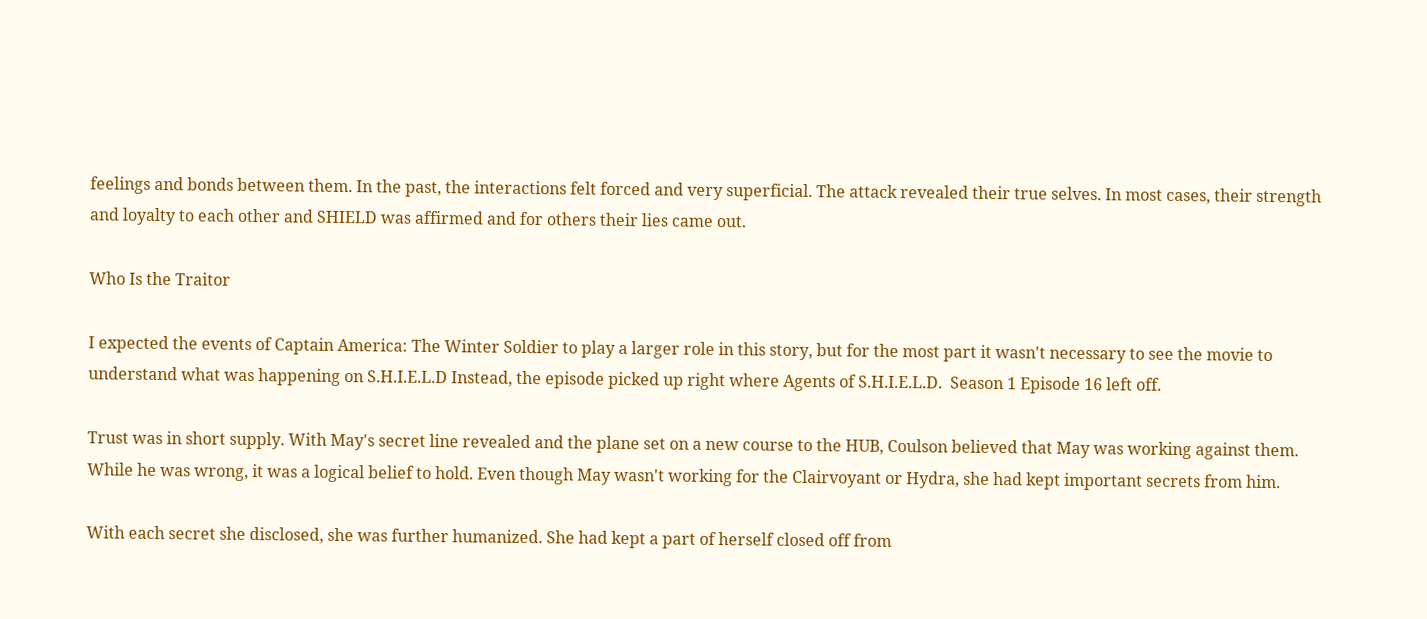feelings and bonds between them. In the past, the interactions felt forced and very superficial. The attack revealed their true selves. In most cases, their strength and loyalty to each other and SHIELD was affirmed and for others their lies came out.

Who Is the Traitor

I expected the events of Captain America: The Winter Soldier to play a larger role in this story, but for the most part it wasn't necessary to see the movie to understand what was happening on S.H.I.E.L.D Instead, the episode picked up right where Agents of S.H.I.E.L.D.  Season 1 Episode 16 left off.

Trust was in short supply. With May's secret line revealed and the plane set on a new course to the HUB, Coulson believed that May was working against them. While he was wrong, it was a logical belief to hold. Even though May wasn't working for the Clairvoyant or Hydra, she had kept important secrets from him.

With each secret she disclosed, she was further humanized. She had kept a part of herself closed off from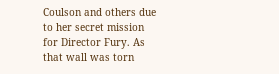Coulson and others due to her secret mission for Director Fury. As that wall was torn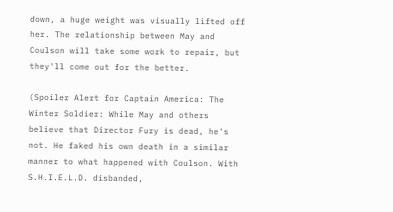down, a huge weight was visually lifted off her. The relationship between May and Coulson will take some work to repair, but they'll come out for the better.

(Spoiler Alert for Captain America: The Winter Soldier: While May and others believe that Director Fury is dead, he's not. He faked his own death in a similar manner to what happened with Coulson. With S.H.I.E.L.D. disbanded,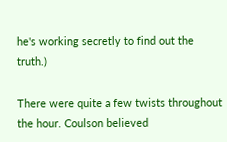he's working secretly to find out the truth.)

There were quite a few twists throughout the hour. Coulson believed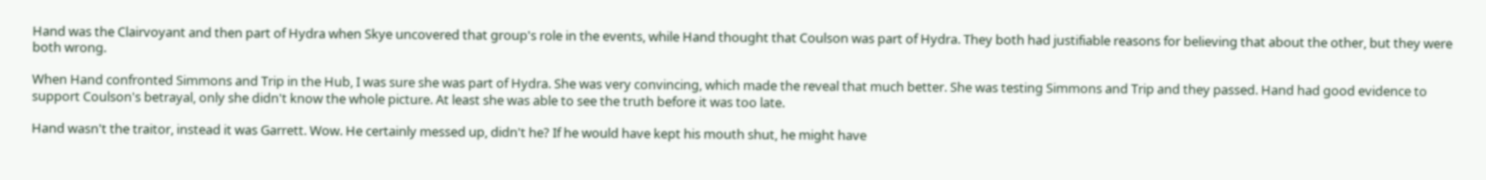Hand was the Clairvoyant and then part of Hydra when Skye uncovered that group's role in the events, while Hand thought that Coulson was part of Hydra. They both had justifiable reasons for believing that about the other, but they were both wrong.

When Hand confronted Simmons and Trip in the Hub, I was sure she was part of Hydra. She was very convincing, which made the reveal that much better. She was testing Simmons and Trip and they passed. Hand had good evidence to support Coulson's betrayal, only she didn't know the whole picture. At least she was able to see the truth before it was too late.

Hand wasn't the traitor, instead it was Garrett. Wow. He certainly messed up, didn't he? If he would have kept his mouth shut, he might have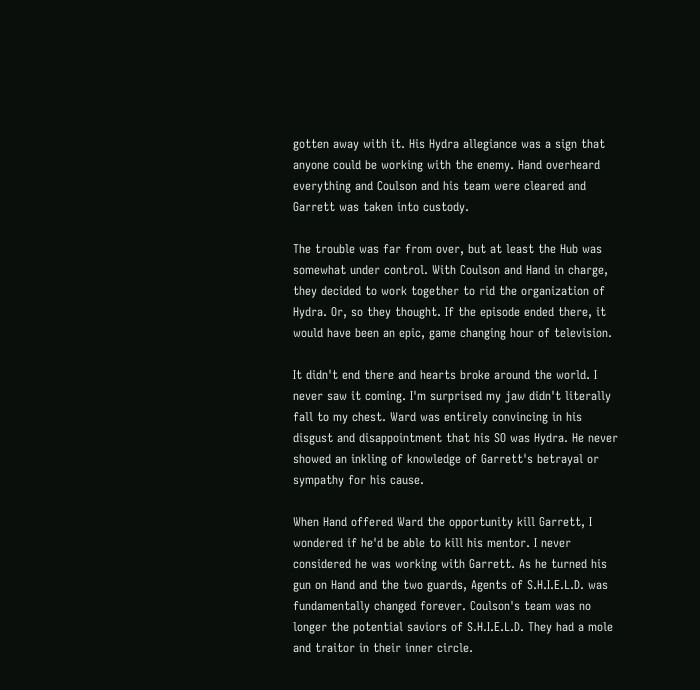gotten away with it. His Hydra allegiance was a sign that anyone could be working with the enemy. Hand overheard everything and Coulson and his team were cleared and Garrett was taken into custody.

The trouble was far from over, but at least the Hub was somewhat under control. With Coulson and Hand in charge, they decided to work together to rid the organization of Hydra. Or, so they thought. If the episode ended there, it would have been an epic, game changing hour of television.

It didn't end there and hearts broke around the world. I never saw it coming. I'm surprised my jaw didn't literally fall to my chest. Ward was entirely convincing in his disgust and disappointment that his SO was Hydra. He never showed an inkling of knowledge of Garrett's betrayal or sympathy for his cause.

When Hand offered Ward the opportunity kill Garrett, I wondered if he'd be able to kill his mentor. I never considered he was working with Garrett. As he turned his gun on Hand and the two guards, Agents of S.H.I.E.L.D. was fundamentally changed forever. Coulson's team was no longer the potential saviors of S.H.I.E.L.D. They had a mole and traitor in their inner circle.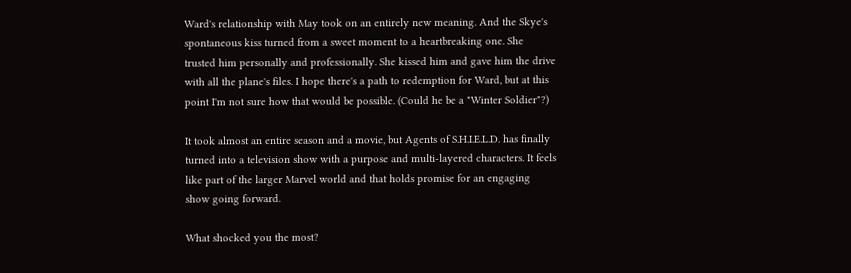Ward's relationship with May took on an entirely new meaning. And the Skye's spontaneous kiss turned from a sweet moment to a heartbreaking one. She trusted him personally and professionally. She kissed him and gave him the drive with all the plane's files. I hope there's a path to redemption for Ward, but at this point I'm not sure how that would be possible. (Could he be a "Winter Soldier"?)

It took almost an entire season and a movie, but Agents of S.H.I.E.L.D. has finally turned into a television show with a purpose and multi-layered characters. It feels like part of the larger Marvel world and that holds promise for an engaging show going forward.

What shocked you the most?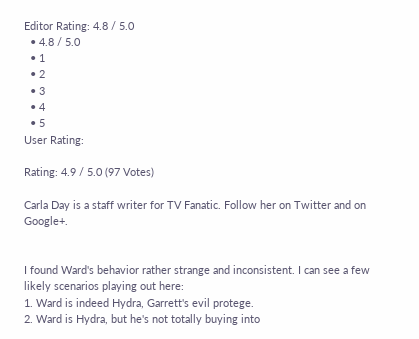Editor Rating: 4.8 / 5.0
  • 4.8 / 5.0
  • 1
  • 2
  • 3
  • 4
  • 5
User Rating:

Rating: 4.9 / 5.0 (97 Votes)

Carla Day is a staff writer for TV Fanatic. Follow her on Twitter and on Google+.


I found Ward's behavior rather strange and inconsistent. I can see a few likely scenarios playing out here:
1. Ward is indeed Hydra, Garrett's evil protege.
2. Ward is Hydra, but he's not totally buying into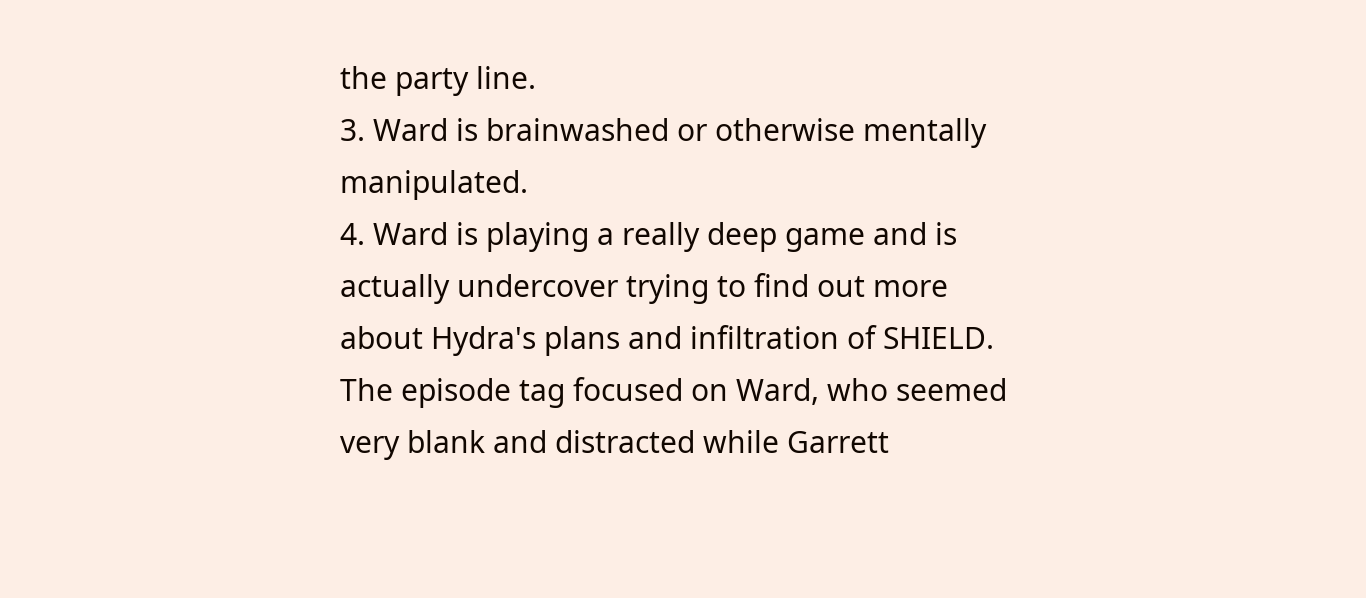the party line.
3. Ward is brainwashed or otherwise mentally manipulated.
4. Ward is playing a really deep game and is actually undercover trying to find out more about Hydra's plans and infiltration of SHIELD. The episode tag focused on Ward, who seemed very blank and distracted while Garrett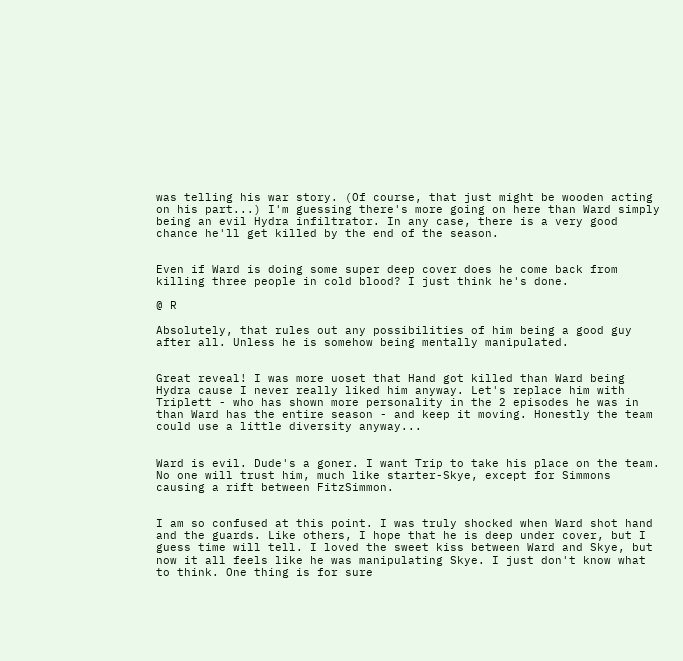was telling his war story. (Of course, that just might be wooden acting on his part...) I'm guessing there's more going on here than Ward simply being an evil Hydra infiltrator. In any case, there is a very good chance he'll get killed by the end of the season.


Even if Ward is doing some super deep cover does he come back from killing three people in cold blood? I just think he's done.

@ R

Absolutely, that rules out any possibilities of him being a good guy after all. Unless he is somehow being mentally manipulated.


Great reveal! I was more uoset that Hand got killed than Ward being Hydra cause I never really liked him anyway. Let's replace him with Triplett - who has shown more personality in the 2 episodes he was in than Ward has the entire season - and keep it moving. Honestly the team could use a little diversity anyway...


Ward is evil. Dude's a goner. I want Trip to take his place on the team. No one will trust him, much like starter-Skye, except for Simmons causing a rift between FitzSimmon.


I am so confused at this point. I was truly shocked when Ward shot hand and the guards. Like others, I hope that he is deep under cover, but I guess time will tell. I loved the sweet kiss between Ward and Skye, but now it all feels like he was manipulating Skye. I just don't know what to think. One thing is for sure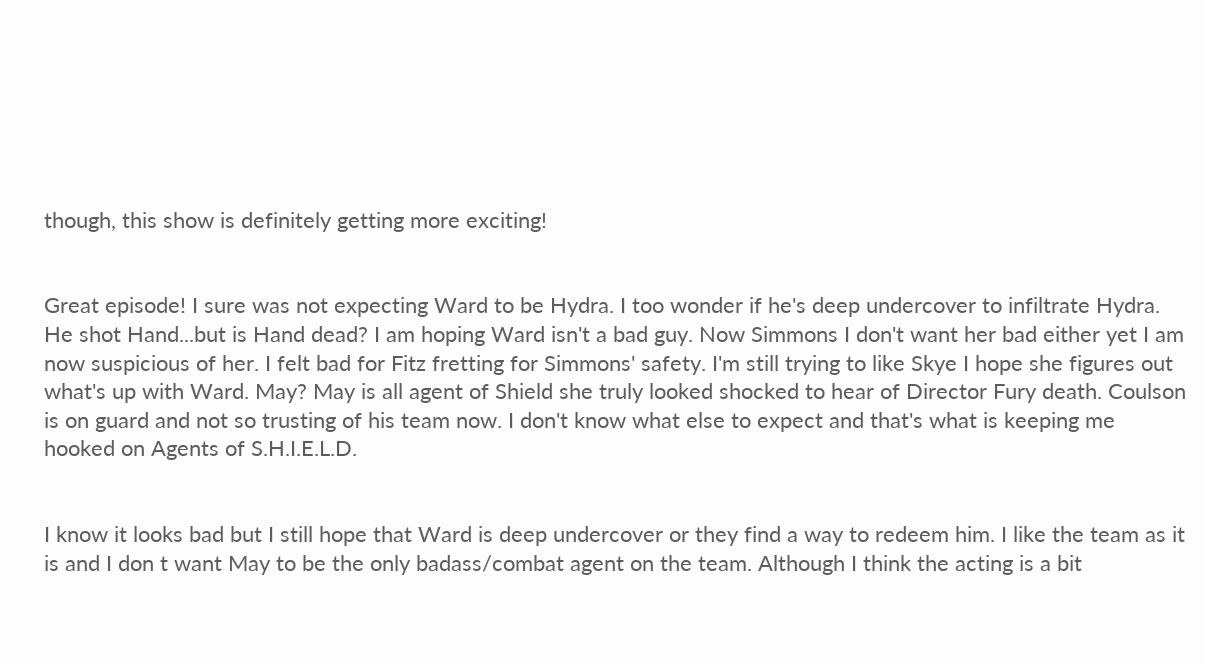though, this show is definitely getting more exciting!


Great episode! I sure was not expecting Ward to be Hydra. I too wonder if he's deep undercover to infiltrate Hydra. He shot Hand...but is Hand dead? I am hoping Ward isn't a bad guy. Now Simmons I don't want her bad either yet I am now suspicious of her. I felt bad for Fitz fretting for Simmons' safety. I'm still trying to like Skye I hope she figures out what's up with Ward. May? May is all agent of Shield she truly looked shocked to hear of Director Fury death. Coulson is on guard and not so trusting of his team now. I don't know what else to expect and that's what is keeping me hooked on Agents of S.H.I.E.L.D.


I know it looks bad but I still hope that Ward is deep undercover or they find a way to redeem him. I like the team as it is and I don t want May to be the only badass/combat agent on the team. Although I think the acting is a bit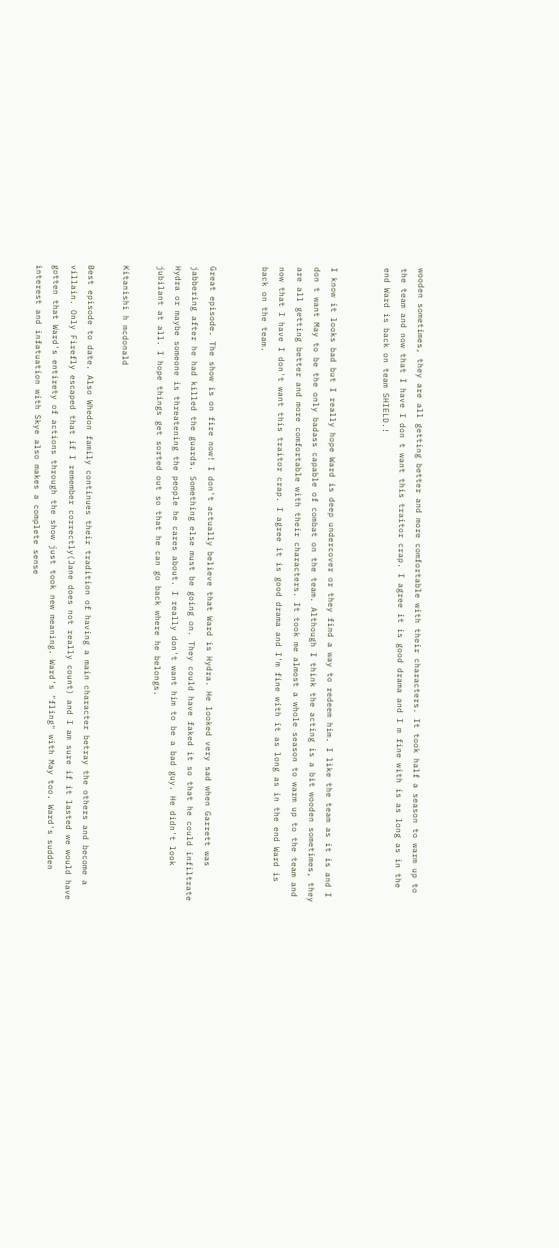wooden sometimes, they are all getting better and more comfortable with their characters. It took half a season to warm up to the team and now that I have I don t want this traitor crap. I agree it is good drama and I m fine with is as long as in the end Ward is back on team SHIELD.!


I know it looks bad but I really hope Ward is deep undercover or they find a way to redeem him. I like the team as it is and I don t want May to be the only badass capable of combat on the team. Although I think the acting is a bit wooden sometimes, they are all getting better and more comfortable with their characters. It took me almost a whole season to warm up to the team and now that I have I don't want this traitor crap. I agree it is good drama and I'm fine with it as long as in the end Ward is back on the team.


Great episode. The show is on fire now! I don't actually believe that Ward is Hydra. He looked very sad when Garrett was jabbering after he had killed the guards. Something else must be going on. They could have faked it so that he could infiltrate Hydra or maybe someone is threatening the people he cares about. I really don't want him to be a bad guy. He didn't look jubilant at all. I hope things get sorted out so that he can go back where he belongs.

Kitanishi h mcdonald

Best episode to date. Also Whedon family continues their tradition of having a main character betray the others and become a villain. Only Firefly escaped that if I remember correctly(Jane does not really count) and I am sure if it lasted we would have gotten that Ward's entirety of actions through the show just took new meaning. Ward's "fling" with May too. Ward's sudden interest and infatuation with Skye also makes a complete sense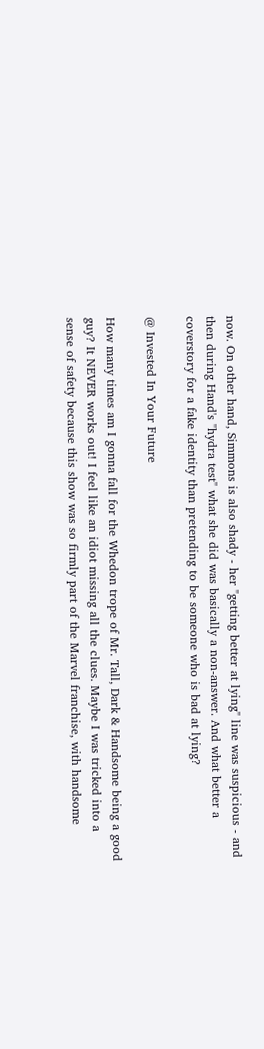now. On other hand, Simmons is also shady - her "getting better at lying" line was suspicious - and then during Hand's "hydra test" what she did was basically a non-answer. And what better a coverstory for a fake identity than pretending to be someone who is bad at lying?

@ Invested In Your Future

How many times am I gonna fall for the Whedon trope of Mr. Tall, Dark & Handsome being a good guy? It NEVER works out! I feel like an idiot missing all the clues. Maybe I was tricked into a sense of safety because this show was so firmly part of the Marvel franchise, with handsome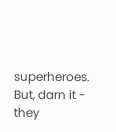superheroes. But, darn it - they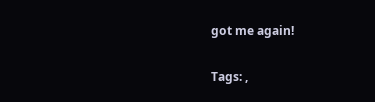got me again!

Tags: ,